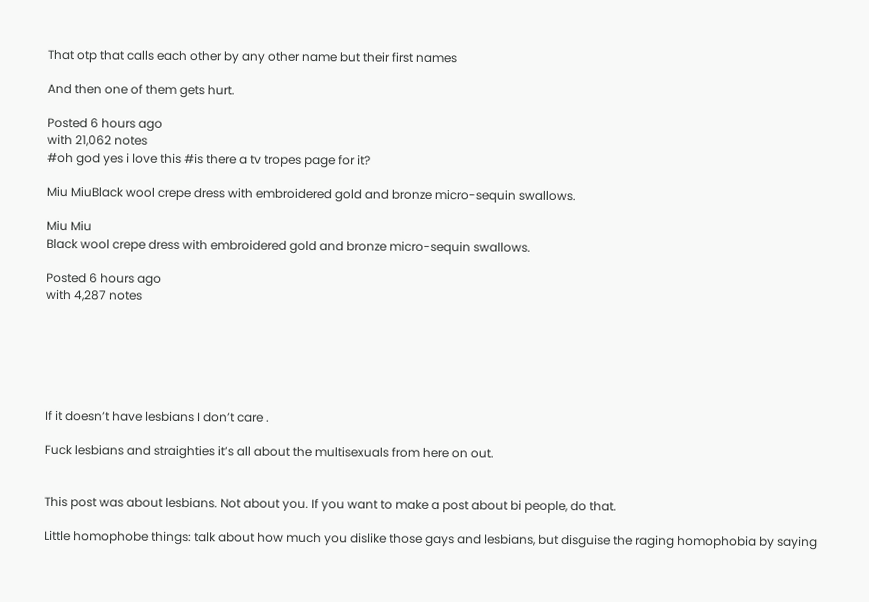That otp that calls each other by any other name but their first names

And then one of them gets hurt.

Posted 6 hours ago
with 21,062 notes
#oh god yes i love this #is there a tv tropes page for it?

Miu MiuBlack wool crepe dress with embroidered gold and bronze micro-sequin swallows.

Miu Miu
Black wool crepe dress with embroidered gold and bronze micro-sequin swallows.

Posted 6 hours ago
with 4,287 notes






If it doesn’t have lesbians I don’t care .

Fuck lesbians and straighties it’s all about the multisexuals from here on out.


This post was about lesbians. Not about you. If you want to make a post about bi people, do that.

Little homophobe things: talk about how much you dislike those gays and lesbians, but disguise the raging homophobia by saying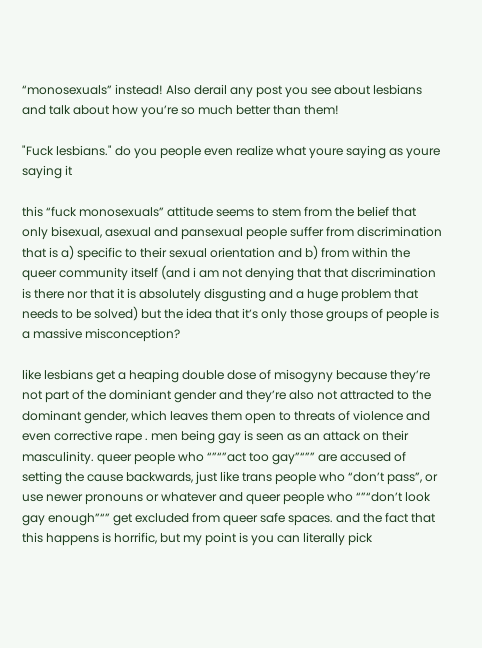“monosexuals” instead! Also derail any post you see about lesbians and talk about how you’re so much better than them!

"Fuck lesbians." do you people even realize what youre saying as youre saying it

this “fuck monosexuals” attitude seems to stem from the belief that only bisexual, asexual and pansexual people suffer from discrimination that is a) specific to their sexual orientation and b) from within the queer community itself (and i am not denying that that discrimination is there nor that it is absolutely disgusting and a huge problem that needs to be solved) but the idea that it’s only those groups of people is a massive misconception?

like lesbians get a heaping double dose of misogyny because they’re not part of the dominiant gender and they’re also not attracted to the dominant gender, which leaves them open to threats of violence and even corrective rape . men being gay is seen as an attack on their masculinity. queer people who “”“”act too gay”“”” are accused of setting the cause backwards, just like trans people who “don’t pass”, or use newer pronouns or whatever and queer people who “”“don’t look gay enough”“” get excluded from queer safe spaces. and the fact that this happens is horrific, but my point is you can literally pick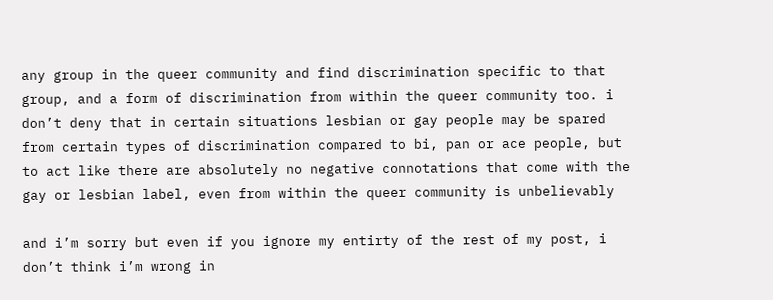any group in the queer community and find discrimination specific to that group, and a form of discrimination from within the queer community too. i don’t deny that in certain situations lesbian or gay people may be spared from certain types of discrimination compared to bi, pan or ace people, but to act like there are absolutely no negative connotations that come with the gay or lesbian label, even from within the queer community is unbelievably

and i’m sorry but even if you ignore my entirty of the rest of my post, i don’t think i’m wrong in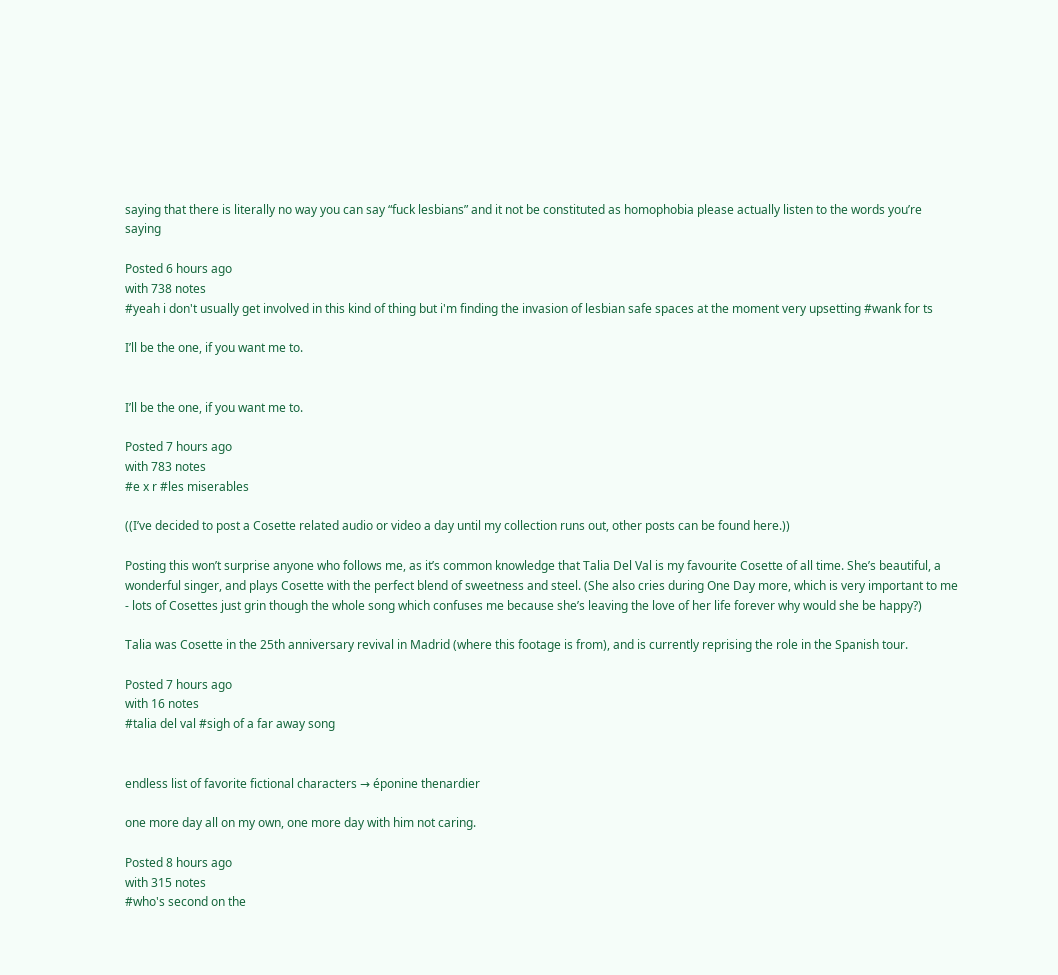saying that there is literally no way you can say “fuck lesbians” and it not be constituted as homophobia please actually listen to the words you’re saying

Posted 6 hours ago
with 738 notes
#yeah i don't usually get involved in this kind of thing but i'm finding the invasion of lesbian safe spaces at the moment very upsetting #wank for ts

I’ll be the one, if you want me to.


I’ll be the one, if you want me to.

Posted 7 hours ago
with 783 notes
#e x r #les miserables

((I’ve decided to post a Cosette related audio or video a day until my collection runs out, other posts can be found here.))

Posting this won’t surprise anyone who follows me, as it’s common knowledge that Talia Del Val is my favourite Cosette of all time. She’s beautiful, a wonderful singer, and plays Cosette with the perfect blend of sweetness and steel. (She also cries during One Day more, which is very important to me - lots of Cosettes just grin though the whole song which confuses me because she’s leaving the love of her life forever why would she be happy?)

Talia was Cosette in the 25th anniversary revival in Madrid (where this footage is from), and is currently reprising the role in the Spanish tour.

Posted 7 hours ago
with 16 notes
#talia del val #sigh of a far away song


endless list of favorite fictional characters → éponine thenardier

one more day all on my own, one more day with him not caring.

Posted 8 hours ago
with 315 notes
#who's second on the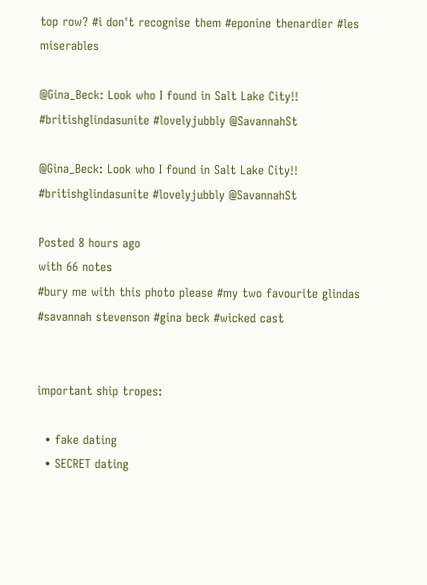top row? #i don't recognise them #eponine thenardier #les miserables

@Gina_Beck: Look who I found in Salt Lake City!! #britishglindasunite #lovelyjubbly @SavannahSt

@Gina_Beck: Look who I found in Salt Lake City!! #britishglindasunite #lovelyjubbly @SavannahSt

Posted 8 hours ago
with 66 notes
#bury me with this photo please #my two favourite glindas #savannah stevenson #gina beck #wicked cast


important ship tropes:

  • fake dating
  • SECRET dating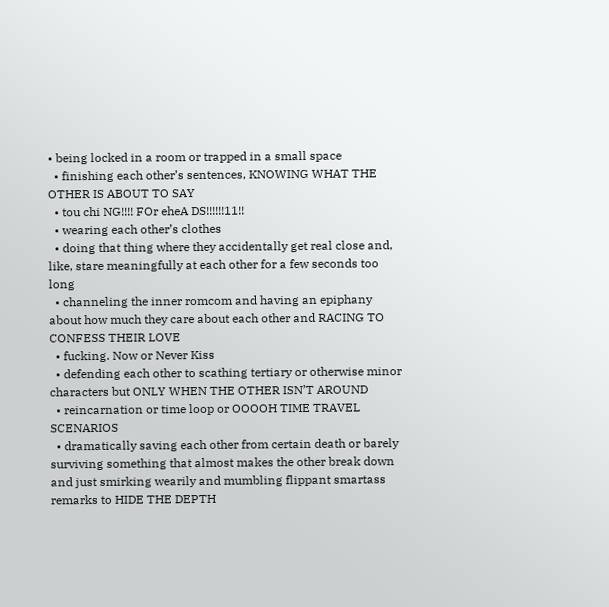• being locked in a room or trapped in a small space
  • finishing each other’s sentences, KNOWING WHAT THE OTHER IS ABOUT TO SAY
  • tou chi NG!!!! FOr eheA DS!!!!!!11!!
  • wearing each other’s clothes
  • doing that thing where they accidentally get real close and, like, stare meaningfully at each other for a few seconds too long
  • channeling the inner romcom and having an epiphany about how much they care about each other and RACING TO CONFESS THEIR LOVE
  • fucking. Now or Never Kiss
  • defending each other to scathing tertiary or otherwise minor characters but ONLY WHEN THE OTHER ISN’T AROUND
  • reincarnation or time loop or OOOOH TIME TRAVEL SCENARIOS
  • dramatically saving each other from certain death or barely surviving something that almost makes the other break down and just smirking wearily and mumbling flippant smartass remarks to HIDE THE DEPTH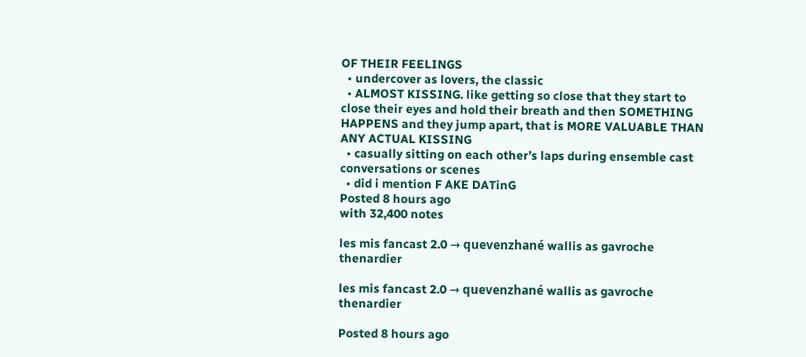OF THEIR FEELINGS
  • undercover as lovers, the classic
  • ALMOST KISSING. like getting so close that they start to close their eyes and hold their breath and then SOMETHING HAPPENS and they jump apart, that is MORE VALUABLE THAN ANY ACTUAL KISSING
  • casually sitting on each other’s laps during ensemble cast conversations or scenes
  • did i mention F AKE DATinG
Posted 8 hours ago
with 32,400 notes

les mis fancast 2.0 → quevenzhané wallis as gavroche thenardier

les mis fancast 2.0 → quevenzhané wallis as gavroche thenardier

Posted 8 hours ago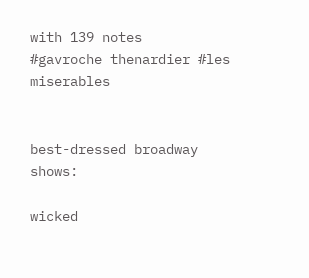with 139 notes
#gavroche thenardier #les miserables


best-dressed broadway shows:

wicked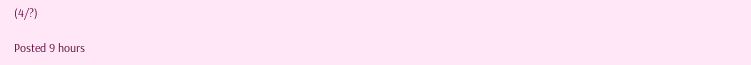(4/?)

Posted 9 hours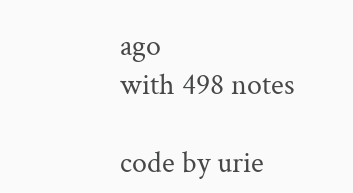ago
with 498 notes

code by urie